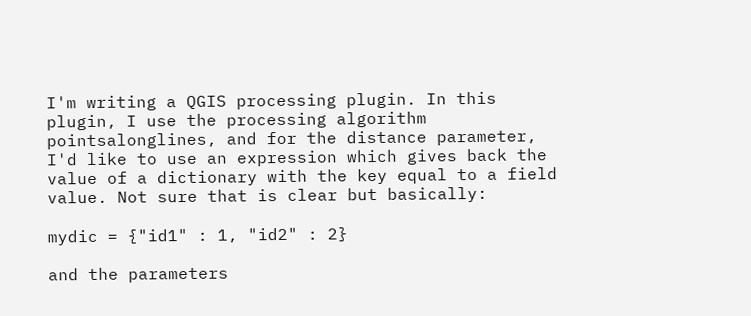I'm writing a QGIS processing plugin. In this plugin, I use the processing algorithm pointsalonglines, and for the distance parameter, I'd like to use an expression which gives back the value of a dictionary with the key equal to a field value. Not sure that is clear but basically:

mydic = {"id1" : 1, "id2" : 2}

and the parameters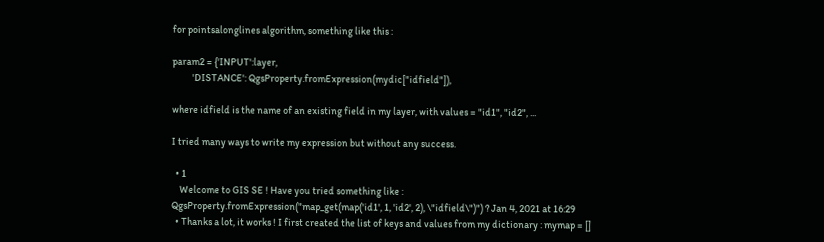for pointsalonglines algorithm, something like this :

param2 = {'INPUT':layer,
          'DISTANCE': QgsProperty.fromExpression(mydic["idfield"]),

where idfield is the name of an existing field in my layer, with values = "id1", "id2", ...

I tried many ways to write my expression but without any success.

  • 1
    Welcome to GIS SE ! Have you tried something like : QgsProperty.fromExpression("map_get(map('id1', 1, 'id2', 2), \"idfield\")") ? Jan 4, 2021 at 16:29
  • Thanks a lot, it works ! I first created the list of keys and values from my dictionary : mymap = []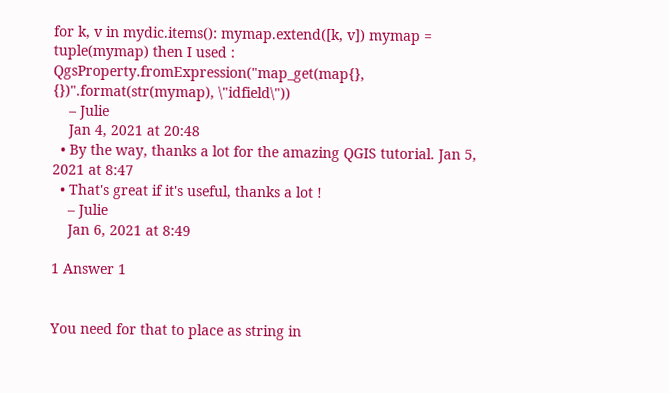for k, v in mydic.items(): mymap.extend([k, v]) mymap = tuple(mymap) then I used : QgsProperty.fromExpression("map_get(map{}, {})".format(str(mymap), \"idfield\"))
    – Julie
    Jan 4, 2021 at 20:48
  • By the way, thanks a lot for the amazing QGIS tutorial. Jan 5, 2021 at 8:47
  • That's great if it's useful, thanks a lot !
    – Julie
    Jan 6, 2021 at 8:49

1 Answer 1


You need for that to place as string in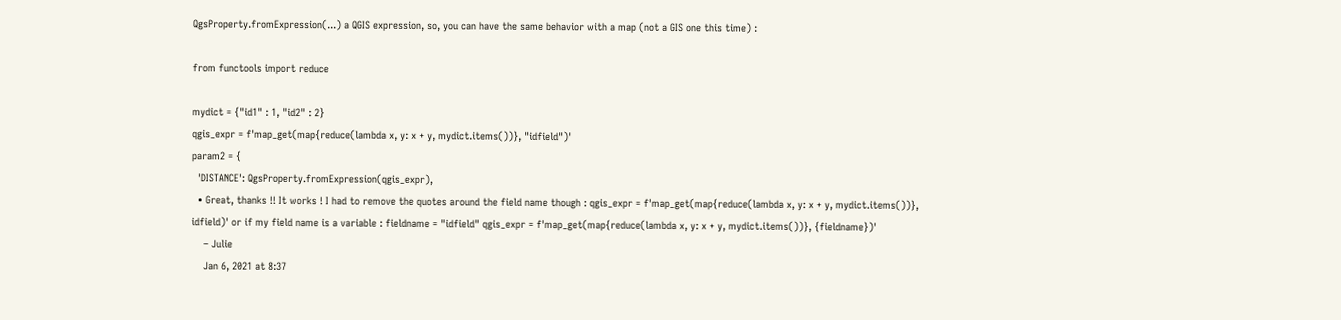QgsProperty.fromExpression(...) a QGIS expression, so, you can have the same behavior with a map (not a GIS one this time) :

from functools import reduce

mydict = {"id1" : 1, "id2" : 2}
qgis_expr = f'map_get(map{reduce(lambda x, y: x + y, mydict.items())}, "idfield")'
param2 = {
  'DISTANCE': QgsProperty.fromExpression(qgis_expr),
  • Great, thanks !! It works ! I had to remove the quotes around the field name though : qgis_expr = f'map_get(map{reduce(lambda x, y: x + y, mydict.items())}, idfield)' or if my field name is a variable : fieldname = "idfield" qgis_expr = f'map_get(map{reduce(lambda x, y: x + y, mydict.items())}, {fieldname})'
    – Julie
    Jan 6, 2021 at 8:37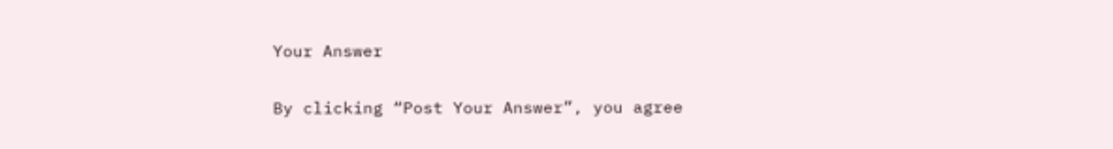Your Answer

By clicking “Post Your Answer”, you agree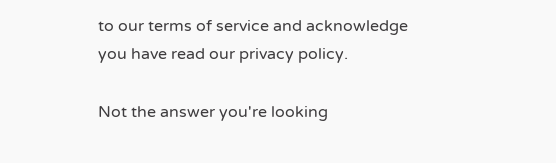to our terms of service and acknowledge you have read our privacy policy.

Not the answer you're looking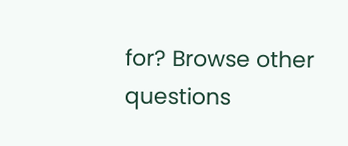for? Browse other questions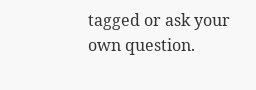tagged or ask your own question.